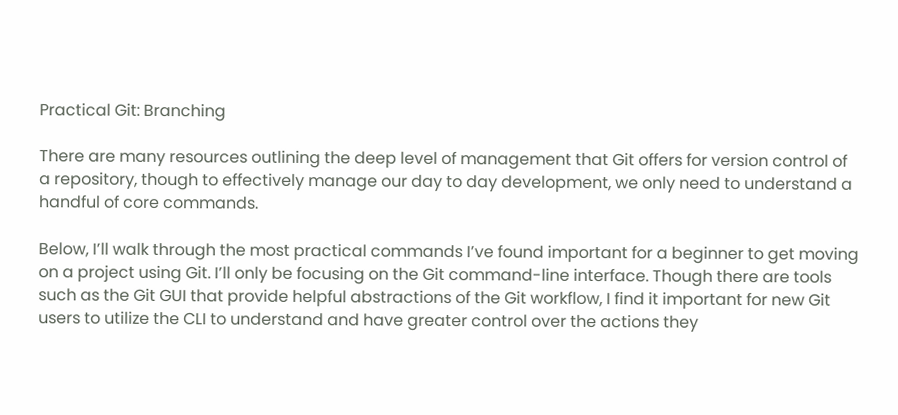Practical Git: Branching

There are many resources outlining the deep level of management that Git offers for version control of a repository, though to effectively manage our day to day development, we only need to understand a handful of core commands.

Below, I’ll walk through the most practical commands I’ve found important for a beginner to get moving on a project using Git. I’ll only be focusing on the Git command-line interface. Though there are tools such as the Git GUI that provide helpful abstractions of the Git workflow, I find it important for new Git users to utilize the CLI to understand and have greater control over the actions they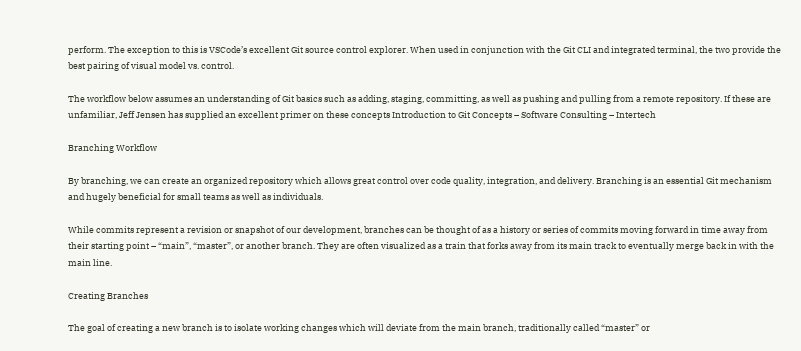perform. The exception to this is VSCode’s excellent Git source control explorer. When used in conjunction with the Git CLI and integrated terminal, the two provide the best pairing of visual model vs. control.

The workflow below assumes an understanding of Git basics such as adding, staging, committing, as well as pushing and pulling from a remote repository. If these are unfamiliar, Jeff Jensen has supplied an excellent primer on these concepts Introduction to Git Concepts – Software Consulting – Intertech

Branching Workflow

By branching, we can create an organized repository which allows great control over code quality, integration, and delivery. Branching is an essential Git mechanism and hugely beneficial for small teams as well as individuals.

While commits represent a revision or snapshot of our development, branches can be thought of as a history or series of commits moving forward in time away from their starting point – “main”, “master”, or another branch. They are often visualized as a train that forks away from its main track to eventually merge back in with the main line.

Creating Branches

The goal of creating a new branch is to isolate working changes which will deviate from the main branch, traditionally called “master” or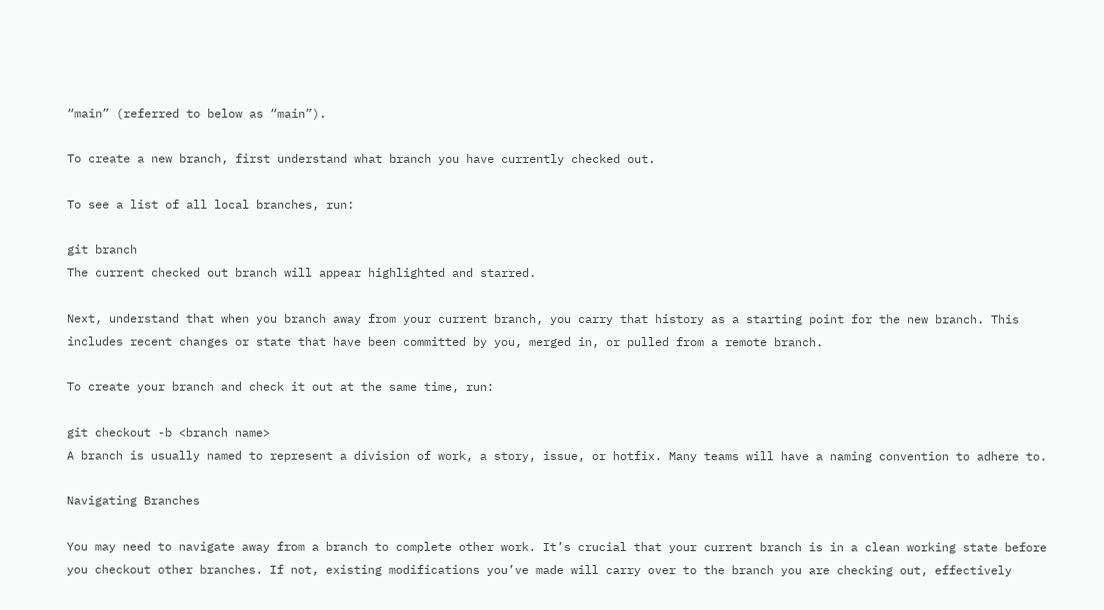“main” (referred to below as “main”).

To create a new branch, first understand what branch you have currently checked out.

To see a list of all local branches, run:

git branch
The current checked out branch will appear highlighted and starred.

Next, understand that when you branch away from your current branch, you carry that history as a starting point for the new branch. This includes recent changes or state that have been committed by you, merged in, or pulled from a remote branch.

To create your branch and check it out at the same time, run:

git checkout -b <branch name>
A branch is usually named to represent a division of work, a story, issue, or hotfix. Many teams will have a naming convention to adhere to.

Navigating Branches

You may need to navigate away from a branch to complete other work. It’s crucial that your current branch is in a clean working state before you checkout other branches. If not, existing modifications you’ve made will carry over to the branch you are checking out, effectively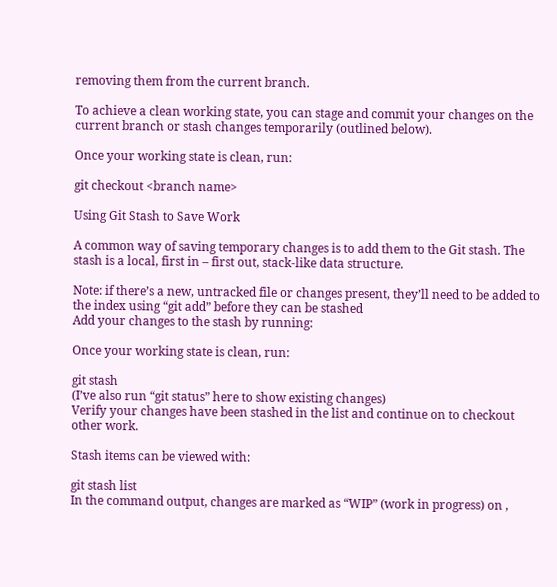removing them from the current branch.

To achieve a clean working state, you can stage and commit your changes on the current branch or stash changes temporarily (outlined below).

Once your working state is clean, run:

git checkout <branch name>

Using Git Stash to Save Work

A common way of saving temporary changes is to add them to the Git stash. The stash is a local, first in – first out, stack-like data structure.

Note: if there’s a new, untracked file or changes present, they’ll need to be added to the index using “git add” before they can be stashed
Add your changes to the stash by running:

Once your working state is clean, run:

git stash
(I’ve also run “git status” here to show existing changes)
Verify your changes have been stashed in the list and continue on to checkout other work.

Stash items can be viewed with:

git stash list
In the command output, changes are marked as “WIP” (work in progress) on ,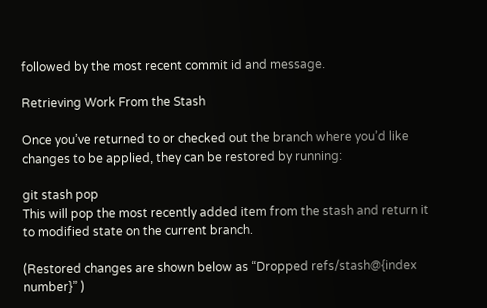followed by the most recent commit id and message.

Retrieving Work From the Stash

Once you’ve returned to or checked out the branch where you’d like changes to be applied, they can be restored by running:

git stash pop
This will pop the most recently added item from the stash and return it to modified state on the current branch.

(Restored changes are shown below as “Dropped refs/stash@{index number}” )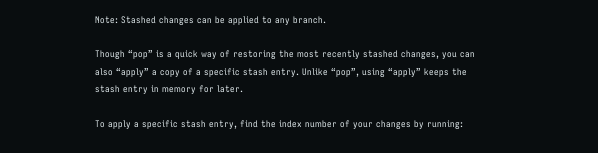Note: Stashed changes can be applied to any branch.

Though “pop” is a quick way of restoring the most recently stashed changes, you can also “apply” a copy of a specific stash entry. Unlike “pop”, using “apply” keeps the stash entry in memory for later.

To apply a specific stash entry, find the index number of your changes by running: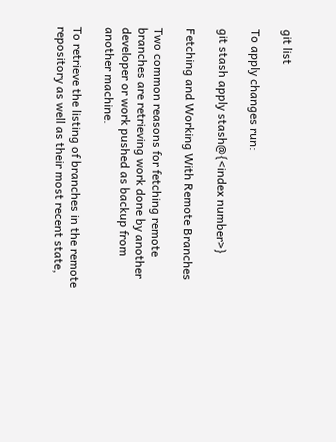git list

To apply changes run:

git stash apply stash@{<index number>}

Fetching and Working With Remote Branches

Two common reasons for fetching remote branches are retrieving work done by another developer or work pushed as backup from another machine.

To retrieve the listing of branches in the remote repository as well as their most recent state,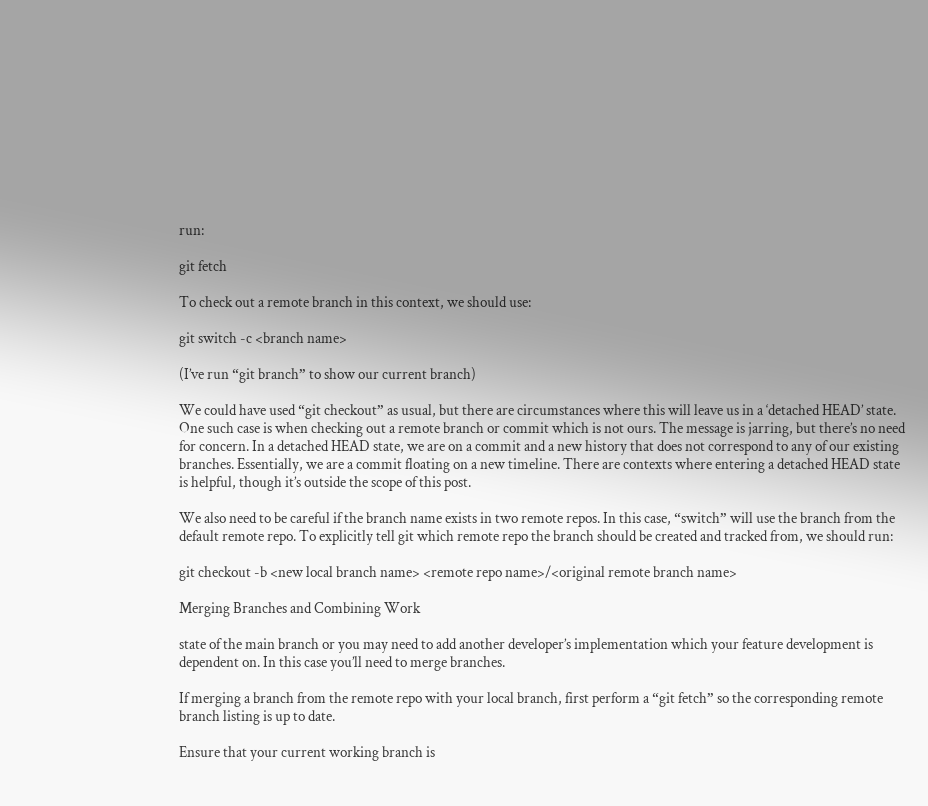run:

git fetch

To check out a remote branch in this context, we should use:

git switch -c <branch name>

(I’ve run “git branch” to show our current branch)

We could have used “git checkout” as usual, but there are circumstances where this will leave us in a ‘detached HEAD’ state. One such case is when checking out a remote branch or commit which is not ours. The message is jarring, but there’s no need for concern. In a detached HEAD state, we are on a commit and a new history that does not correspond to any of our existing branches. Essentially, we are a commit floating on a new timeline. There are contexts where entering a detached HEAD state is helpful, though it’s outside the scope of this post.

We also need to be careful if the branch name exists in two remote repos. In this case, “switch” will use the branch from the default remote repo. To explicitly tell git which remote repo the branch should be created and tracked from, we should run:

git checkout -b <new local branch name> <remote repo name>/<original remote branch name>

Merging Branches and Combining Work

state of the main branch or you may need to add another developer’s implementation which your feature development is dependent on. In this case you’ll need to merge branches.

If merging a branch from the remote repo with your local branch, first perform a “git fetch” so the corresponding remote branch listing is up to date.

Ensure that your current working branch is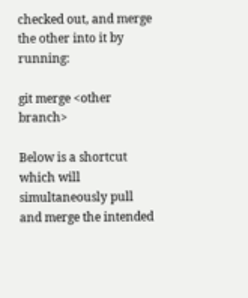checked out, and merge the other into it by running:

git merge <other branch>

Below is a shortcut which will simultaneously pull and merge the intended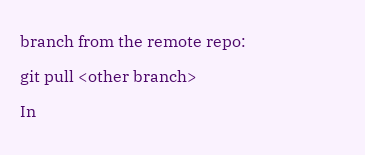branch from the remote repo:

git pull <other branch>

In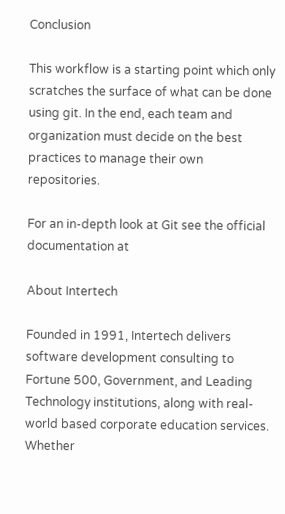Conclusion

This workflow is a starting point which only scratches the surface of what can be done using git. In the end, each team and organization must decide on the best practices to manage their own repositories.

For an in-depth look at Git see the official documentation at

About Intertech

Founded in 1991, Intertech delivers software development consulting to Fortune 500, Government, and Leading Technology institutions, along with real-world based corporate education services. Whether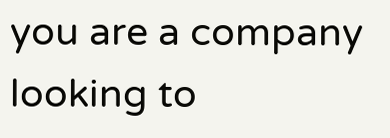you are a company looking to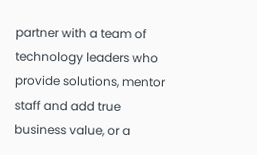partner with a team of technology leaders who provide solutions, mentor staff and add true business value, or a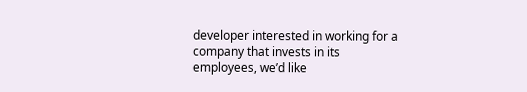developer interested in working for a company that invests in its employees, we’d like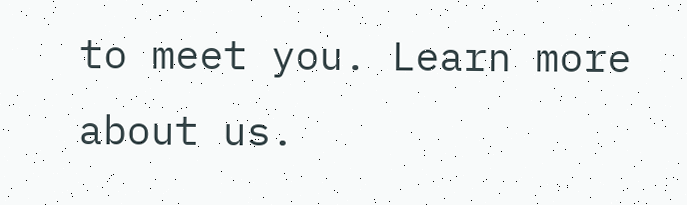to meet you. Learn more about us.